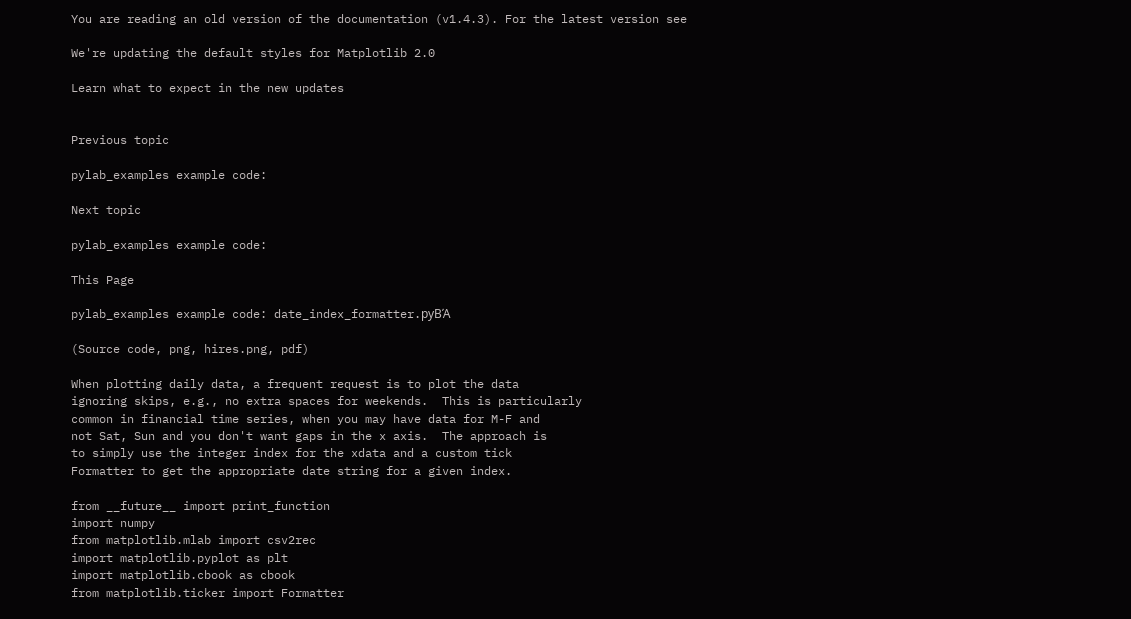You are reading an old version of the documentation (v1.4.3). For the latest version see

We're updating the default styles for Matplotlib 2.0

Learn what to expect in the new updates


Previous topic

pylab_examples example code:

Next topic

pylab_examples example code:

This Page

pylab_examples example code: date_index_formatter.pyΒΆ

(Source code, png, hires.png, pdf)

When plotting daily data, a frequent request is to plot the data
ignoring skips, e.g., no extra spaces for weekends.  This is particularly
common in financial time series, when you may have data for M-F and
not Sat, Sun and you don't want gaps in the x axis.  The approach is
to simply use the integer index for the xdata and a custom tick
Formatter to get the appropriate date string for a given index.

from __future__ import print_function
import numpy
from matplotlib.mlab import csv2rec
import matplotlib.pyplot as plt
import matplotlib.cbook as cbook
from matplotlib.ticker import Formatter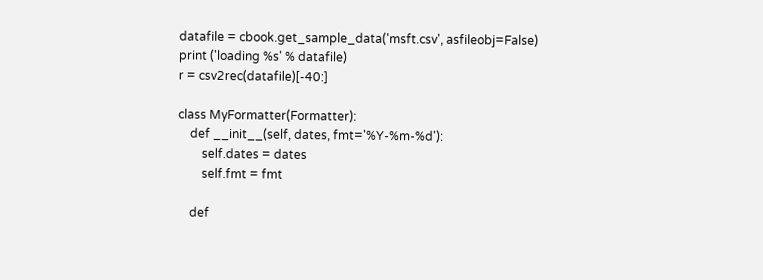datafile = cbook.get_sample_data('msft.csv', asfileobj=False)
print ('loading %s' % datafile)
r = csv2rec(datafile)[-40:]

class MyFormatter(Formatter):
    def __init__(self, dates, fmt='%Y-%m-%d'):
        self.dates = dates
        self.fmt = fmt

    def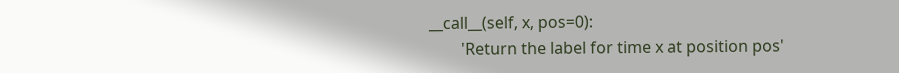__call__(self, x, pos=0):
        'Return the label for time x at position pos'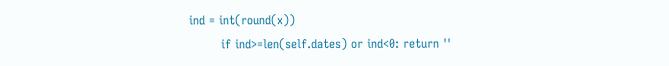ind = int(round(x))
        if ind>=len(self.dates) or ind<0: return ''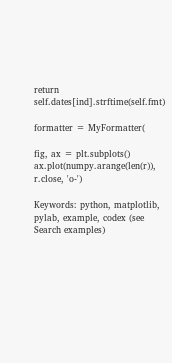return self.dates[ind].strftime(self.fmt)

formatter = MyFormatter(

fig, ax = plt.subplots()
ax.plot(numpy.arange(len(r)), r.close, 'o-')

Keywords: python, matplotlib, pylab, example, codex (see Search examples)